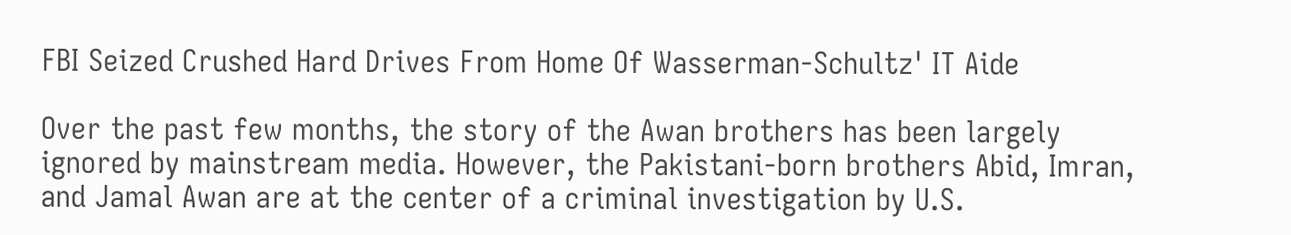FBI Seized Crushed Hard Drives From Home Of Wasserman-Schultz' IT Aide

Over the past few months, the story of the Awan brothers has been largely ignored by mainstream media. However, the Pakistani-born brothers Abid, Imran, and Jamal Awan are at the center of a criminal investigation by U.S.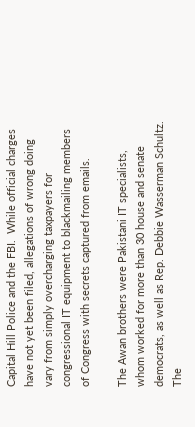Capital Hill Police and the FBI.  While official charges have not yet been filed, allegations of wrong doing vary from simply overcharging taxpayers for congressional IT equipment to blackmailing members of Congress with secrets captured from emails.

The Awan brothers were Pakistani IT specialists, whom worked for more than 30 house and senate democrats, as well as Rep. Debbie Wasserman Schultz. The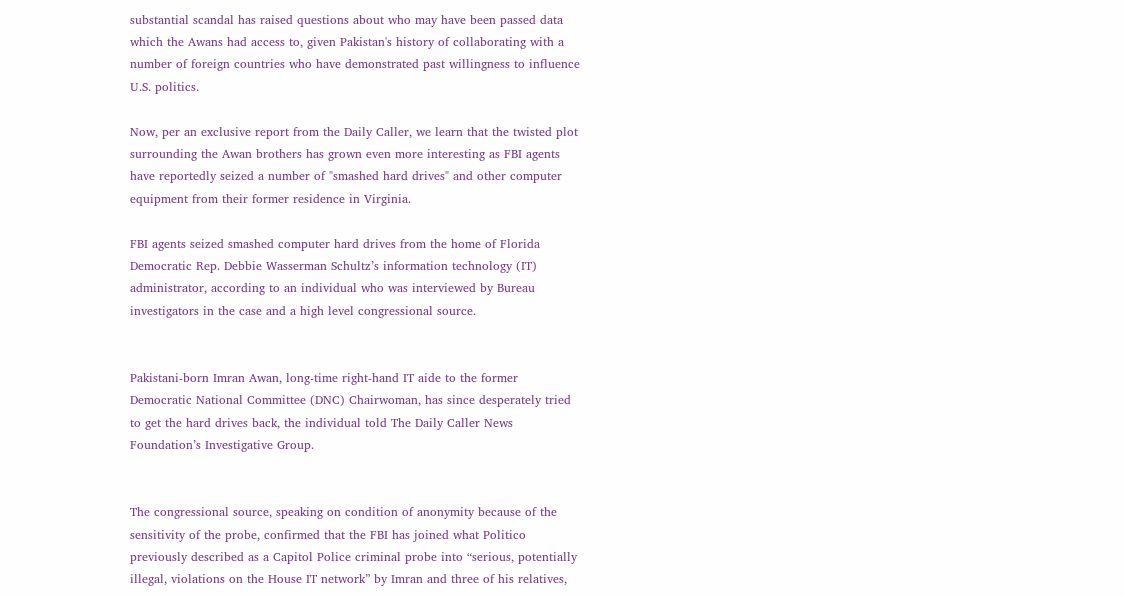substantial scandal has raised questions about who may have been passed data which the Awans had access to, given Pakistan's history of collaborating with a number of foreign countries who have demonstrated past willingness to influence U.S. politics.

Now, per an exclusive report from the Daily Caller, we learn that the twisted plot surrounding the Awan brothers has grown even more interesting as FBI agents have reportedly seized a number of "smashed hard drives" and other computer equipment from their former residence in Virginia.

FBI agents seized smashed computer hard drives from the home of Florida Democratic Rep. Debbie Wasserman Schultz’s information technology (IT) administrator, according to an individual who was interviewed by Bureau investigators in the case and a high level congressional source.


Pakistani-born Imran Awan, long-time right-hand IT aide to the former Democratic National Committee (DNC) Chairwoman, has since desperately tried to get the hard drives back, the individual told The Daily Caller News Foundation’s Investigative Group.


The congressional source, speaking on condition of anonymity because of the sensitivity of the probe, confirmed that the FBI has joined what Politico previously described as a Capitol Police criminal probe into “serious, potentially illegal, violations on the House IT network” by Imran and three of his relatives,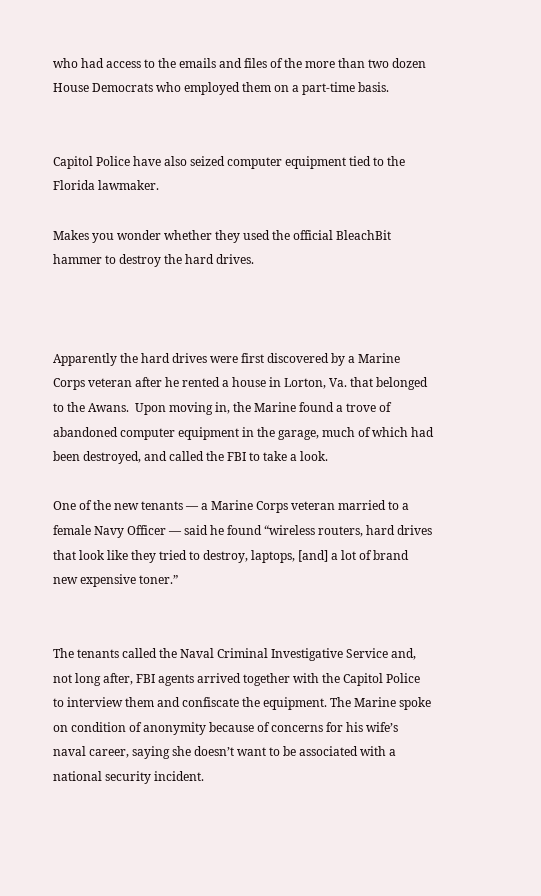who had access to the emails and files of the more than two dozen House Democrats who employed them on a part-time basis.


Capitol Police have also seized computer equipment tied to the Florida lawmaker.

Makes you wonder whether they used the official BleachBit hammer to destroy the hard drives.



Apparently the hard drives were first discovered by a Marine Corps veteran after he rented a house in Lorton, Va. that belonged to the Awans.  Upon moving in, the Marine found a trove of abandoned computer equipment in the garage, much of which had been destroyed, and called the FBI to take a look.

One of the new tenants — a Marine Corps veteran married to a female Navy Officer — said he found “wireless routers, hard drives that look like they tried to destroy, laptops, [and] a lot of brand new expensive toner.”


The tenants called the Naval Criminal Investigative Service and, not long after, FBI agents arrived together with the Capitol Police to interview them and confiscate the equipment. The Marine spoke on condition of anonymity because of concerns for his wife’s naval career, saying she doesn’t want to be associated with a national security incident.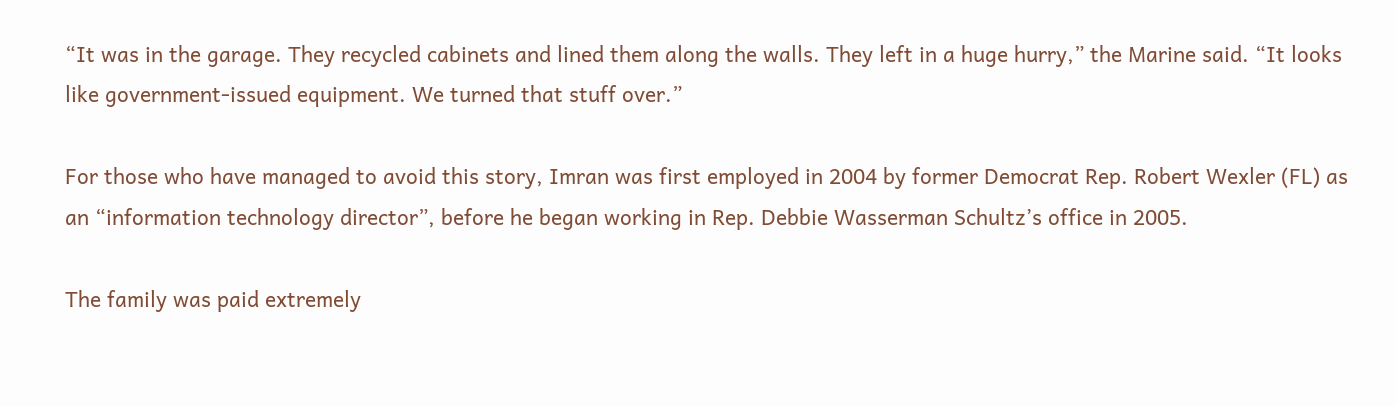“It was in the garage. They recycled cabinets and lined them along the walls. They left in a huge hurry,” the Marine said. “It looks like government-issued equipment. We turned that stuff over.”

For those who have managed to avoid this story, Imran was first employed in 2004 by former Democrat Rep. Robert Wexler (FL) as an “information technology director”, before he began working in Rep. Debbie Wasserman Schultz’s office in 2005.

The family was paid extremely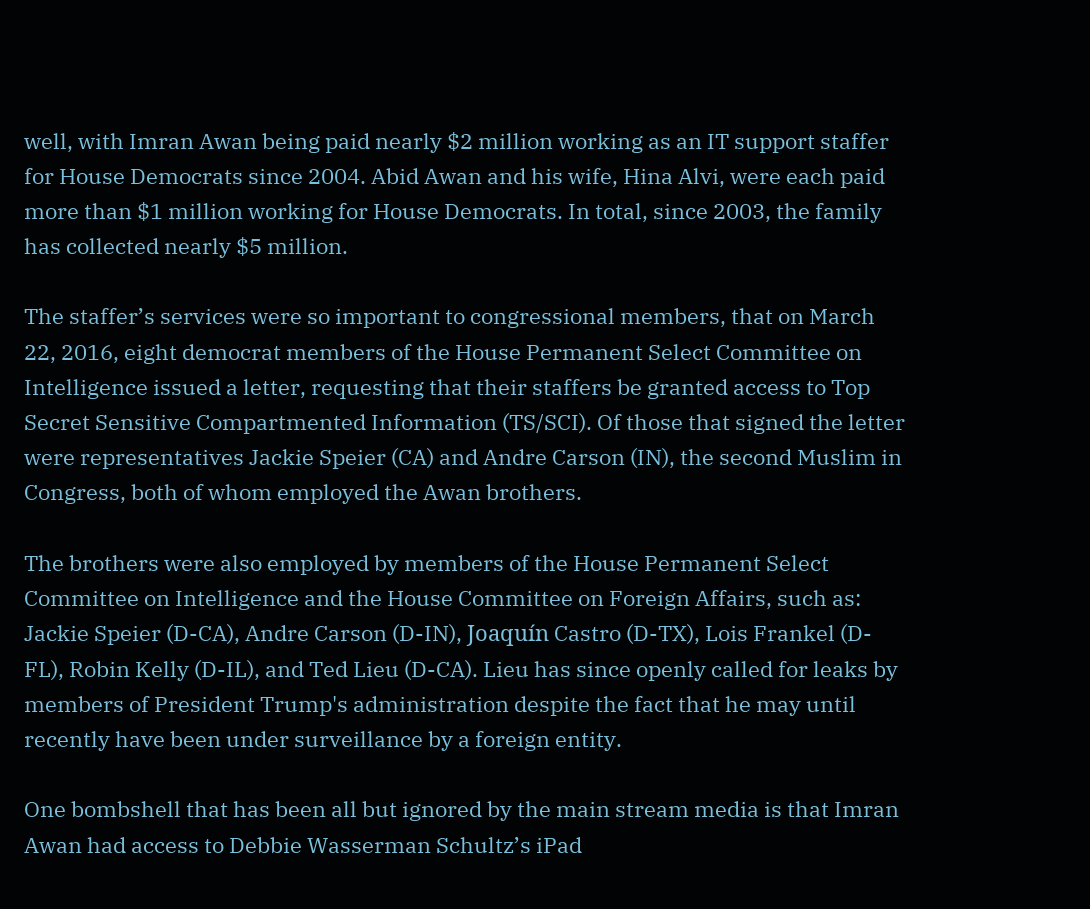well, with Imran Awan being paid nearly $2 million working as an IT support staffer for House Democrats since 2004. Abid Awan and his wife, Hina Alvi, were each paid more than $1 million working for House Democrats. In total, since 2003, the family has collected nearly $5 million.

The staffer’s services were so important to congressional members, that on March 22, 2016, eight democrat members of the House Permanent Select Committee on Intelligence issued a letter, requesting that their staffers be granted access to Top Secret Sensitive Compartmented Information (TS/SCI). Of those that signed the letter were representatives Jackie Speier (CA) and Andre Carson (IN), the second Muslim in Congress, both of whom employed the Awan brothers.

The brothers were also employed by members of the House Permanent Select Committee on Intelligence and the House Committee on Foreign Affairs, such as: Jackie Speier (D-CA), Andre Carson (D-IN), Joaquín Castro (D-TX), Lois Frankel (D-FL), Robin Kelly (D-IL), and Ted Lieu (D-CA). Lieu has since openly called for leaks by members of President Trump's administration despite the fact that he may until recently have been under surveillance by a foreign entity.

One bombshell that has been all but ignored by the main stream media is that Imran Awan had access to Debbie Wasserman Schultz’s iPad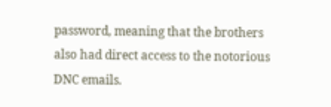password, meaning that the brothers also had direct access to the notorious DNC emails.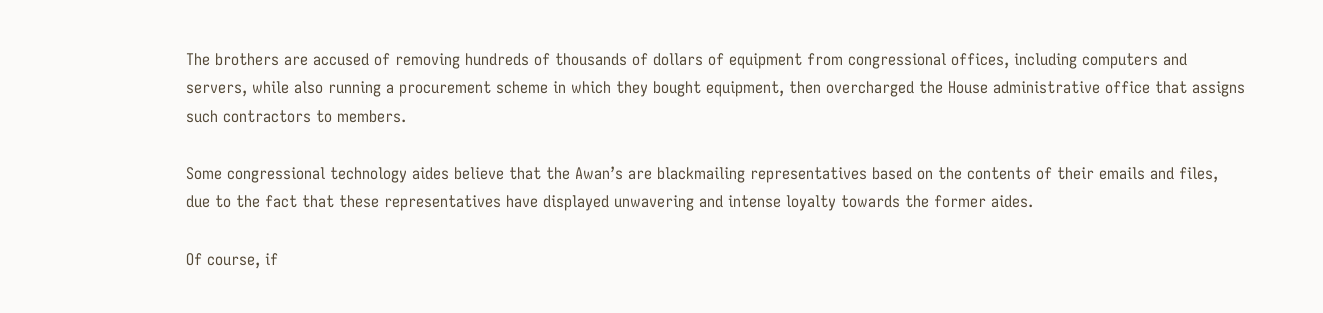The brothers are accused of removing hundreds of thousands of dollars of equipment from congressional offices, including computers and servers, while also running a procurement scheme in which they bought equipment, then overcharged the House administrative office that assigns such contractors to members.

Some congressional technology aides believe that the Awan’s are blackmailing representatives based on the contents of their emails and files, due to the fact that these representatives have displayed unwavering and intense loyalty towards the former aides.

Of course, if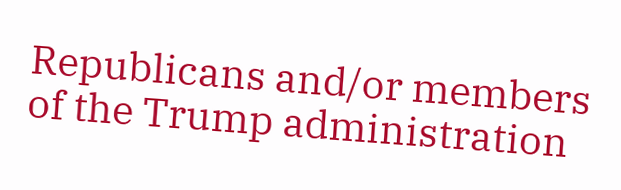Republicans and/or members of the Trump administration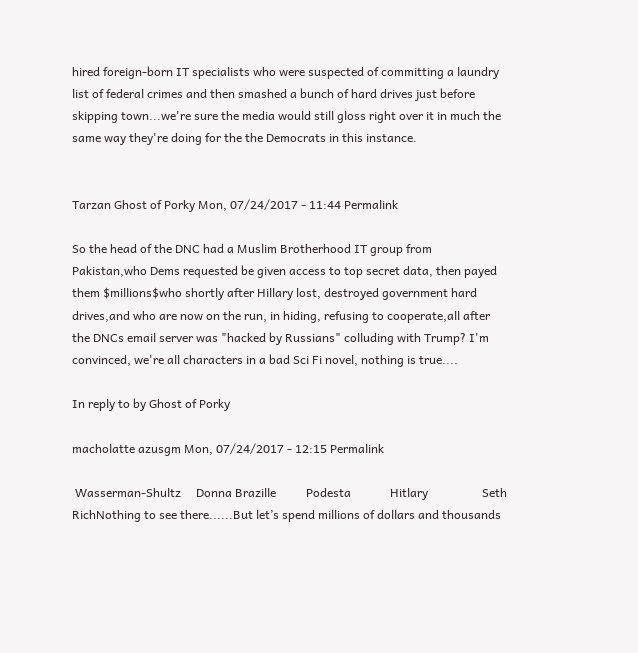hired foreign-born IT specialists who were suspected of committing a laundry list of federal crimes and then smashed a bunch of hard drives just before skipping town...we're sure the media would still gloss right over it in much the same way they're doing for the the Democrats in this instance.


Tarzan Ghost of Porky Mon, 07/24/2017 - 11:44 Permalink

So the head of the DNC had a Muslim Brotherhood IT group from Pakistan,who Dems requested be given access to top secret data, then payed them $millions$who shortly after Hillary lost, destroyed government hard drives,and who are now on the run, in hiding, refusing to cooperate,all after the DNCs email server was "hacked by Russians" colluding with Trump? I'm convinced, we're all characters in a bad Sci Fi novel, nothing is true....

In reply to by Ghost of Porky

macholatte azusgm Mon, 07/24/2017 - 12:15 Permalink

 Wasserman-Shultz     Donna Brazille          Podesta             Hitlary                  Seth RichNothing to see there......But let’s spend millions of dollars and thousands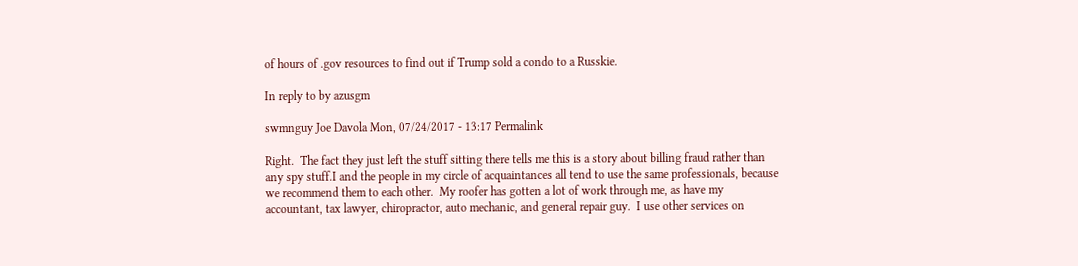of hours of .gov resources to find out if Trump sold a condo to a Russkie.

In reply to by azusgm

swmnguy Joe Davola Mon, 07/24/2017 - 13:17 Permalink

Right.  The fact they just left the stuff sitting there tells me this is a story about billing fraud rather than any spy stuff.I and the people in my circle of acquaintances all tend to use the same professionals, because we recommend them to each other.  My roofer has gotten a lot of work through me, as have my accountant, tax lawyer, chiropractor, auto mechanic, and general repair guy.  I use other services on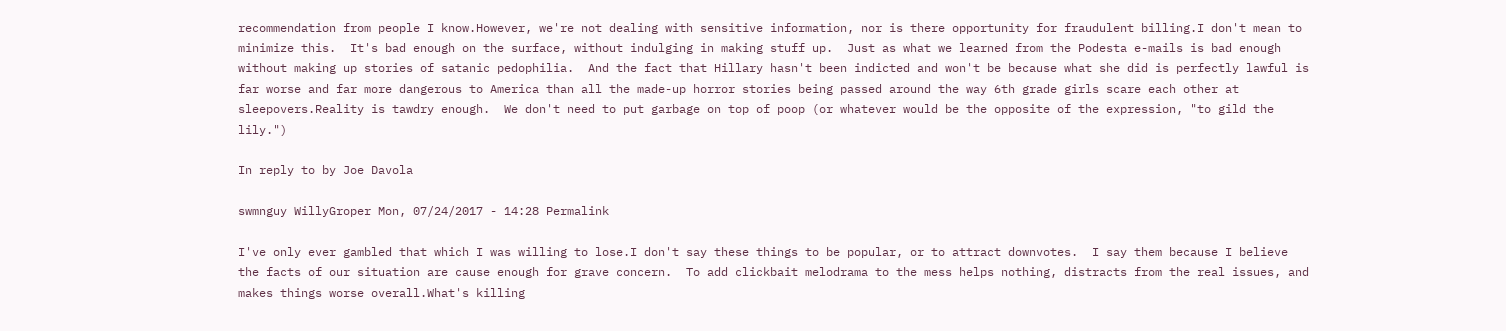recommendation from people I know.However, we're not dealing with sensitive information, nor is there opportunity for fraudulent billing.I don't mean to minimize this.  It's bad enough on the surface, without indulging in making stuff up.  Just as what we learned from the Podesta e-mails is bad enough without making up stories of satanic pedophilia.  And the fact that Hillary hasn't been indicted and won't be because what she did is perfectly lawful is far worse and far more dangerous to America than all the made-up horror stories being passed around the way 6th grade girls scare each other at sleepovers.Reality is tawdry enough.  We don't need to put garbage on top of poop (or whatever would be the opposite of the expression, "to gild the lily.")

In reply to by Joe Davola

swmnguy WillyGroper Mon, 07/24/2017 - 14:28 Permalink

I've only ever gambled that which I was willing to lose.I don't say these things to be popular, or to attract downvotes.  I say them because I believe the facts of our situation are cause enough for grave concern.  To add clickbait melodrama to the mess helps nothing, distracts from the real issues, and makes things worse overall.What's killing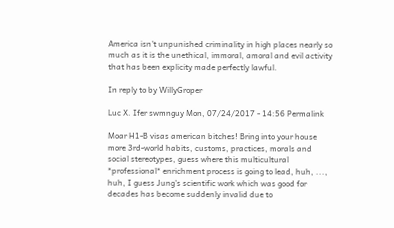America isn't unpunished criminality in high places nearly so much as it is the unethical, immoral, amoral and evil activity that has been explicity made perfectly lawful.

In reply to by WillyGroper

Luc X. Ifer swmnguy Mon, 07/24/2017 - 14:56 Permalink

Moar H1-B visas american bitches! Bring into your house more 3rd-world habits, customs, practices, morals and social stereotypes, guess where this multicultural *professional* enrichment process is going to lead, huh, ..., huh, I guess Jung's scientific work which was good for decades has become suddenly invalid due to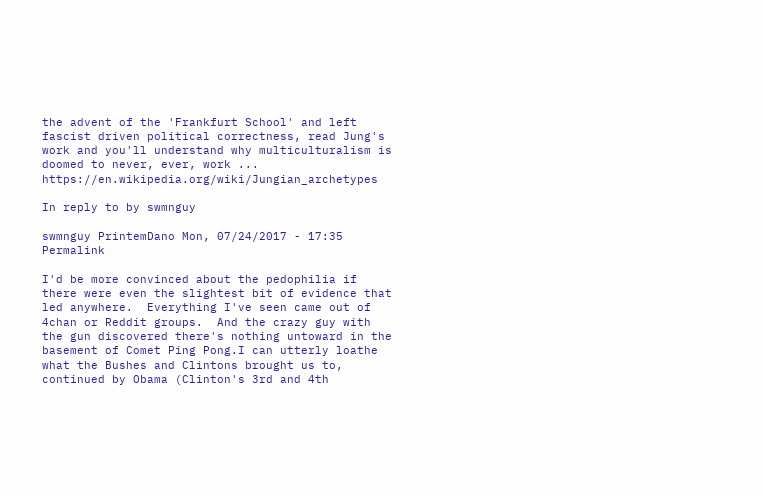the advent of the 'Frankfurt School' and left fascist driven political correctness, read Jung's work and you'll understand why multiculturalism is doomed to never, ever, work ... https://en.wikipedia.org/wiki/Jungian_archetypes

In reply to by swmnguy

swmnguy PrintemDano Mon, 07/24/2017 - 17:35 Permalink

I'd be more convinced about the pedophilia if there were even the slightest bit of evidence that led anywhere.  Everything I've seen came out of 4chan or Reddit groups.  And the crazy guy with the gun discovered there's nothing untoward in the basement of Comet Ping Pong.I can utterly loathe what the Bushes and Clintons brought us to, continued by Obama (Clinton's 3rd and 4th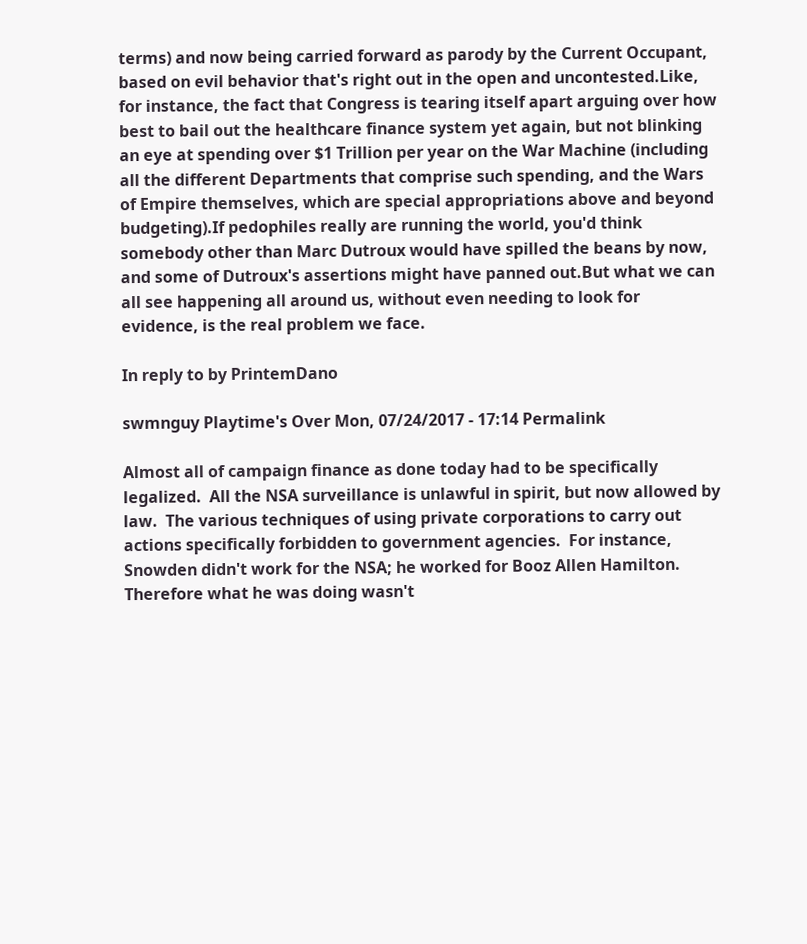terms) and now being carried forward as parody by the Current Occupant, based on evil behavior that's right out in the open and uncontested.Like, for instance, the fact that Congress is tearing itself apart arguing over how best to bail out the healthcare finance system yet again, but not blinking an eye at spending over $1 Trillion per year on the War Machine (including all the different Departments that comprise such spending, and the Wars of Empire themselves, which are special appropriations above and beyond budgeting).If pedophiles really are running the world, you'd think somebody other than Marc Dutroux would have spilled the beans by now, and some of Dutroux's assertions might have panned out.But what we can all see happening all around us, without even needing to look for evidence, is the real problem we face.

In reply to by PrintemDano

swmnguy Playtime's Over Mon, 07/24/2017 - 17:14 Permalink

Almost all of campaign finance as done today had to be specifically legalized.  All the NSA surveillance is unlawful in spirit, but now allowed by law.  The various techniques of using private corporations to carry out actions specifically forbidden to government agencies.  For instance, Snowden didn't work for the NSA; he worked for Booz Allen Hamilton.  Therefore what he was doing wasn't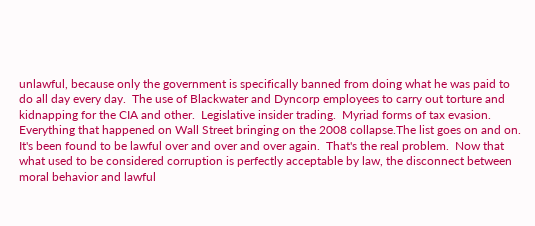unlawful, because only the government is specifically banned from doing what he was paid to do all day every day.  The use of Blackwater and Dyncorp employees to carry out torture and kidnapping for the CIA and other.  Legislative insider trading.  Myriad forms of tax evasion.  Everything that happened on Wall Street bringing on the 2008 collapse.The list goes on and on.  It's been found to be lawful over and over and over again.  That's the real problem.  Now that what used to be considered corruption is perfectly acceptable by law, the disconnect between moral behavior and lawful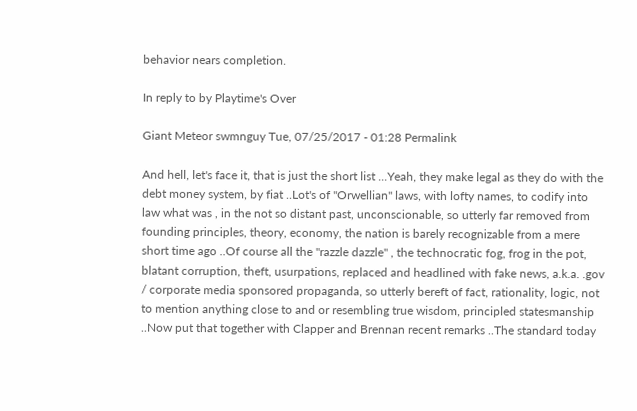behavior nears completion.

In reply to by Playtime's Over

Giant Meteor swmnguy Tue, 07/25/2017 - 01:28 Permalink

And hell, let's face it, that is just the short list ...Yeah, they make legal as they do with the debt money system, by fiat ..Lot's of "Orwellian" laws, with lofty names, to codify into law what was , in the not so distant past, unconscionable, so utterly far removed from founding principles, theory, economy, the nation is barely recognizable from a mere short time ago ..Of course all the "razzle dazzle" , the technocratic fog, frog in the pot, blatant corruption, theft, usurpations, replaced and headlined with fake news, a.k.a. .gov / corporate media sponsored propaganda, so utterly bereft of fact, rationality, logic, not to mention anything close to and or resembling true wisdom, principled statesmanship ..Now put that together with Clapper and Brennan recent remarks ..The standard today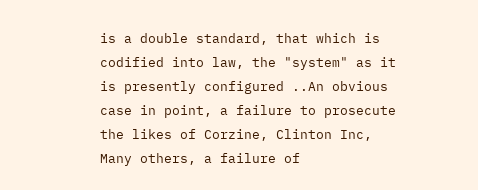is a double standard, that which is codified into law, the "system" as it is presently configured ..An obvious case in point, a failure to prosecute the likes of Corzine, Clinton Inc, Many others, a failure of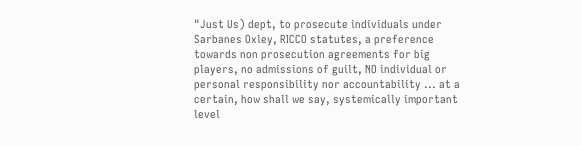"Just Us) dept, to prosecute individuals under Sarbanes Oxley, RICCO statutes, a preference towards non prosecution agreements for big players, no admissions of guilt, NO individual or personal responsibility nor accountability ... at a certain, how shall we say, systemically important level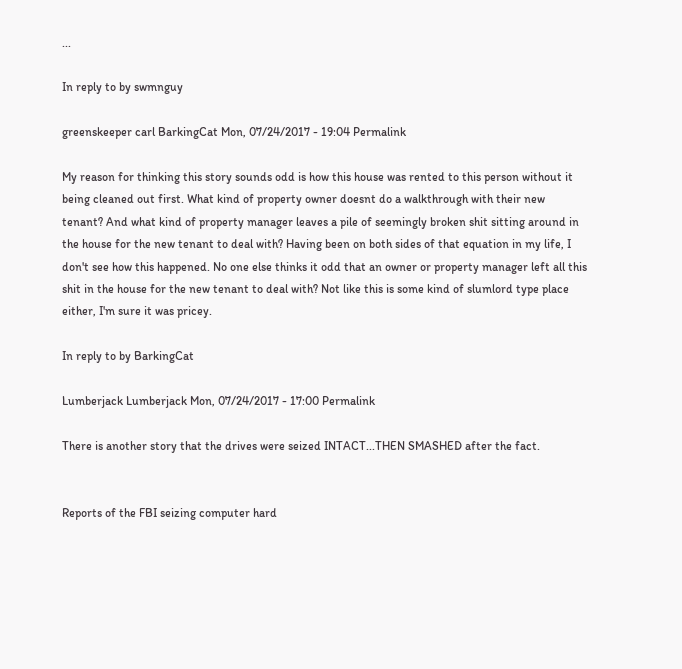...

In reply to by swmnguy

greenskeeper carl BarkingCat Mon, 07/24/2017 - 19:04 Permalink

My reason for thinking this story sounds odd is how this house was rented to this person without it being cleaned out first. What kind of property owner doesnt do a walkthrough with their new tenant? And what kind of property manager leaves a pile of seemingly broken shit sitting around in the house for the new tenant to deal with? Having been on both sides of that equation in my life, I don't see how this happened. No one else thinks it odd that an owner or property manager left all this shit in the house for the new tenant to deal with? Not like this is some kind of slumlord type place either, I'm sure it was pricey.

In reply to by BarkingCat

Lumberjack Lumberjack Mon, 07/24/2017 - 17:00 Permalink

There is another story that the drives were seized INTACT...THEN SMASHED after the fact.


Reports of the FBI seizing computer hard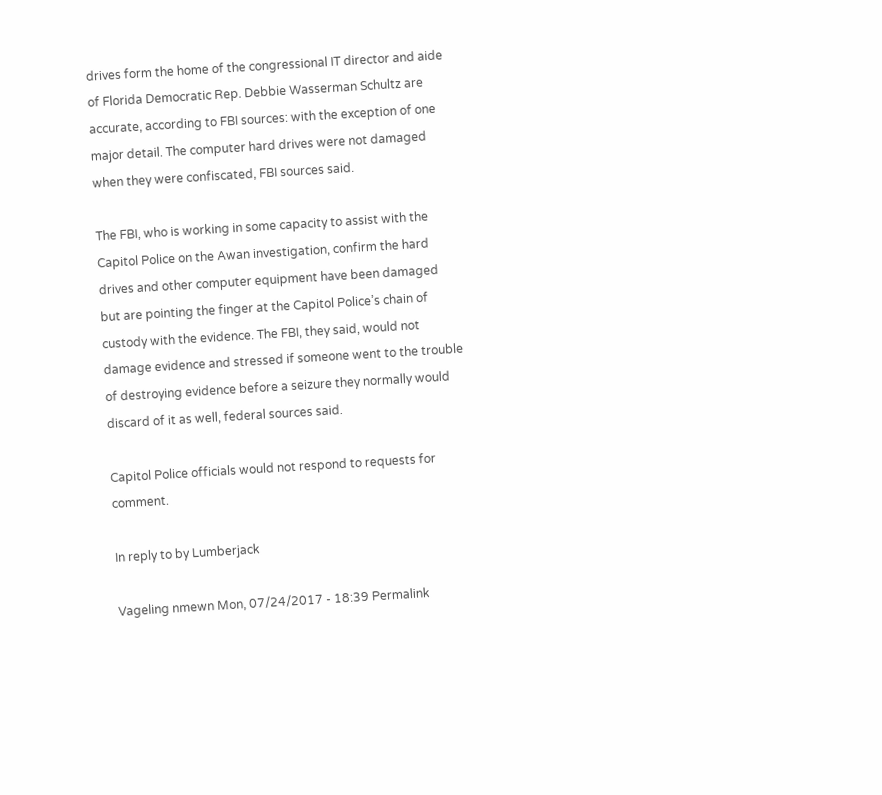drives form the home of the congressional IT director and aide of Florida Democratic Rep. Debbie Wasserman Schultz are accurate, according to FBI sources: with the exception of one major detail. The computer hard drives were not damaged when they were confiscated, FBI sources said.

The FBI, who is working in some capacity to assist with the Capitol Police on the Awan investigation, confirm the hard drives and other computer equipment have been damaged but are pointing the finger at the Capitol Police’s chain of custody with the evidence. The FBI, they said, would not damage evidence and stressed if someone went to the trouble of destroying evidence before a seizure they normally would discard of it as well, federal sources said.

Capitol Police officials would not respond to requests for comment.

In reply to by Lumberjack

Vageling nmewn Mon, 07/24/2017 - 18:39 Permalink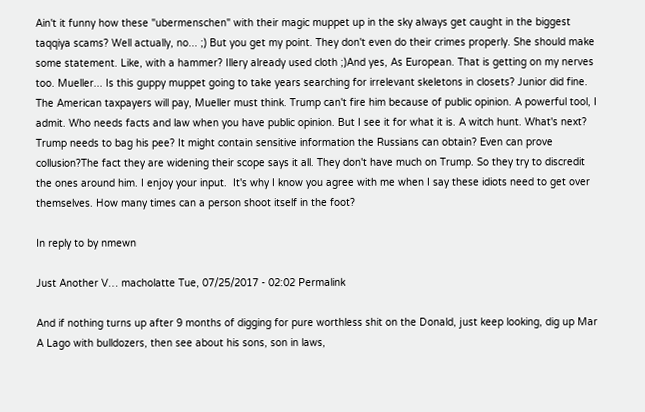Ain't it funny how these "ubermenschen" with their magic muppet up in the sky always get caught in the biggest taqqiya scams? Well actually, no... ;) But you get my point. They don't even do their crimes properly. She should make some statement. Like, with a hammer? Illery already used cloth ;)And yes, As European. That is getting on my nerves too. Mueller... Is this guppy muppet going to take years searching for irrelevant skeletons in closets? Junior did fine. The American taxpayers will pay, Mueller must think. Trump can't fire him because of public opinion. A powerful tool, I admit. Who needs facts and law when you have public opinion. But I see it for what it is. A witch hunt. What's next? Trump needs to bag his pee? It might contain sensitive information the Russians can obtain? Even can prove collusion?The fact they are widening their scope says it all. They don't have much on Trump. So they try to discredit the ones around him. I enjoy your input.  It's why I know you agree with me when I say these idiots need to get over themselves. How many times can a person shoot itself in the foot?

In reply to by nmewn

Just Another V… macholatte Tue, 07/25/2017 - 02:02 Permalink

And if nothing turns up after 9 months of digging for pure worthless shit on the Donald, just keep looking, dig up Mar A Lago with bulldozers, then see about his sons, son in laws,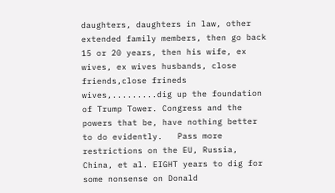daughters, daughters in law, other extended family members, then go back 15 or 20 years, then his wife, ex wives, ex wives husbands, close friends,close frineds wives,.........dig up the foundation of Trump Tower. Congress and the powers that be, have nothing better to do evidently.   Pass more restrictions on the EU, Russia, China, et al. EIGHT years to dig for some nonsense on Donald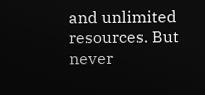and unlimited resources. But never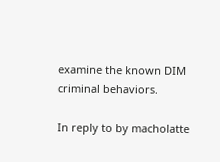examine the known DIM criminal behaviors.

In reply to by macholatte